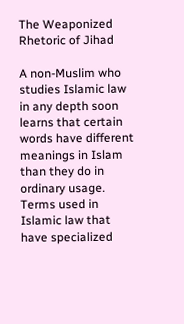The Weaponized Rhetoric of Jihad

A non-Muslim who studies Islamic law in any depth soon learns that certain words have different meanings in Islam than they do in ordinary usage. Terms used in Islamic law that have specialized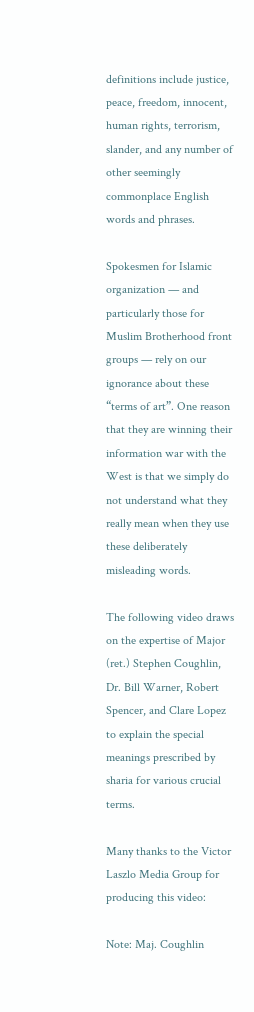definitions include justice, peace, freedom, innocent, human rights, terrorism, slander, and any number of other seemingly commonplace English words and phrases.

Spokesmen for Islamic organization — and particularly those for Muslim Brotherhood front groups — rely on our ignorance about these “terms of art”. One reason that they are winning their information war with the West is that we simply do not understand what they really mean when they use these deliberately misleading words.

The following video draws on the expertise of Major (ret.) Stephen Coughlin, Dr. Bill Warner, Robert Spencer, and Clare Lopez to explain the special meanings prescribed by sharia for various crucial terms.

Many thanks to the Victor Laszlo Media Group for producing this video:

Note: Maj. Coughlin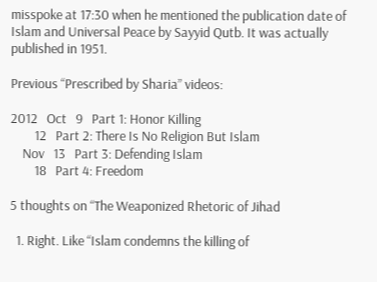misspoke at 17:30 when he mentioned the publication date of Islam and Universal Peace by Sayyid Qutb. It was actually published in 1951.

Previous “Prescribed by Sharia” videos:

2012   Oct   9   Part 1: Honor Killing
        12   Part 2: There Is No Religion But Islam
    Nov   13   Part 3: Defending Islam
        18   Part 4: Freedom

5 thoughts on “The Weaponized Rhetoric of Jihad

  1. Right. Like “Islam condemns the killing of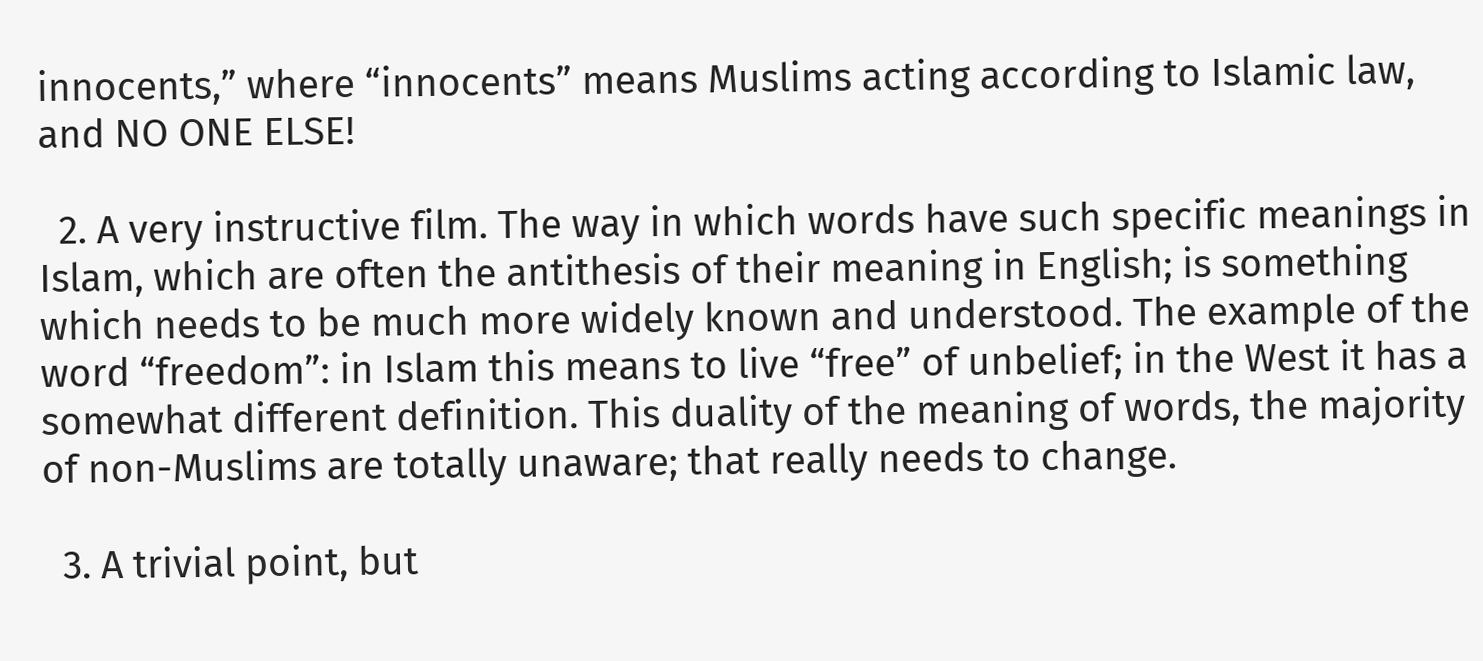innocents,” where “innocents” means Muslims acting according to Islamic law, and NO ONE ELSE!

  2. A very instructive film. The way in which words have such specific meanings in Islam, which are often the antithesis of their meaning in English; is something which needs to be much more widely known and understood. The example of the word “freedom”: in Islam this means to live “free” of unbelief; in the West it has a somewhat different definition. This duality of the meaning of words, the majority of non-Muslims are totally unaware; that really needs to change.

  3. A trivial point, but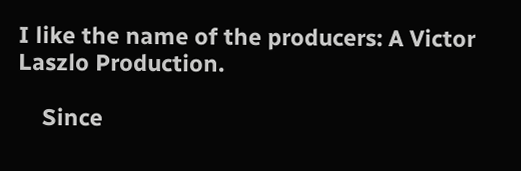I like the name of the producers: A Victor Laszlo Production.

    Since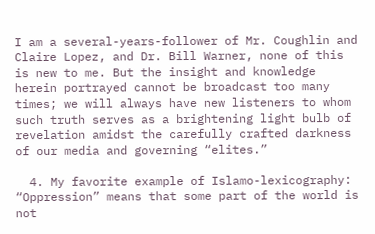I am a several-years-follower of Mr. Coughlin and Claire Lopez, and Dr. Bill Warner, none of this is new to me. But the insight and knowledge herein portrayed cannot be broadcast too many times; we will always have new listeners to whom such truth serves as a brightening light bulb of revelation amidst the carefully crafted darkness of our media and governing “elites.”

  4. My favorite example of Islamo-lexicography: “Oppression” means that some part of the world is not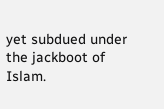yet subdued under the jackboot of Islam.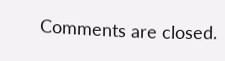Comments are closed.